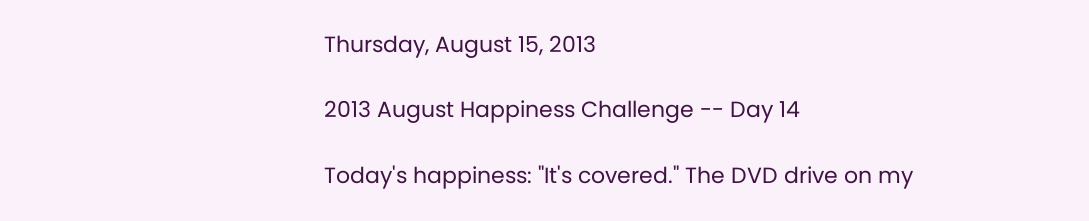Thursday, August 15, 2013

2013 August Happiness Challenge -- Day 14

Today's happiness: "It's covered." The DVD drive on my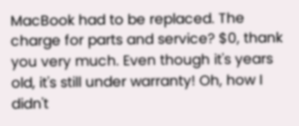MacBook had to be replaced. The charge for parts and service? $0, thank you very much. Even though it's years old, it's still under warranty! Oh, how I didn't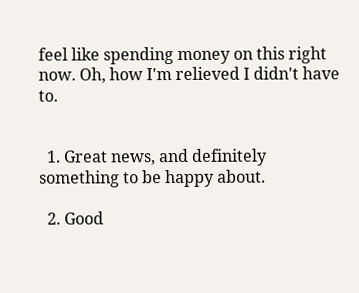feel like spending money on this right now. Oh, how I'm relieved I didn't have to.


  1. Great news, and definitely something to be happy about.

  2. Good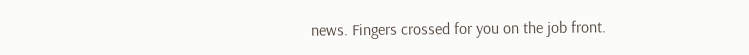news. Fingers crossed for you on the job front.